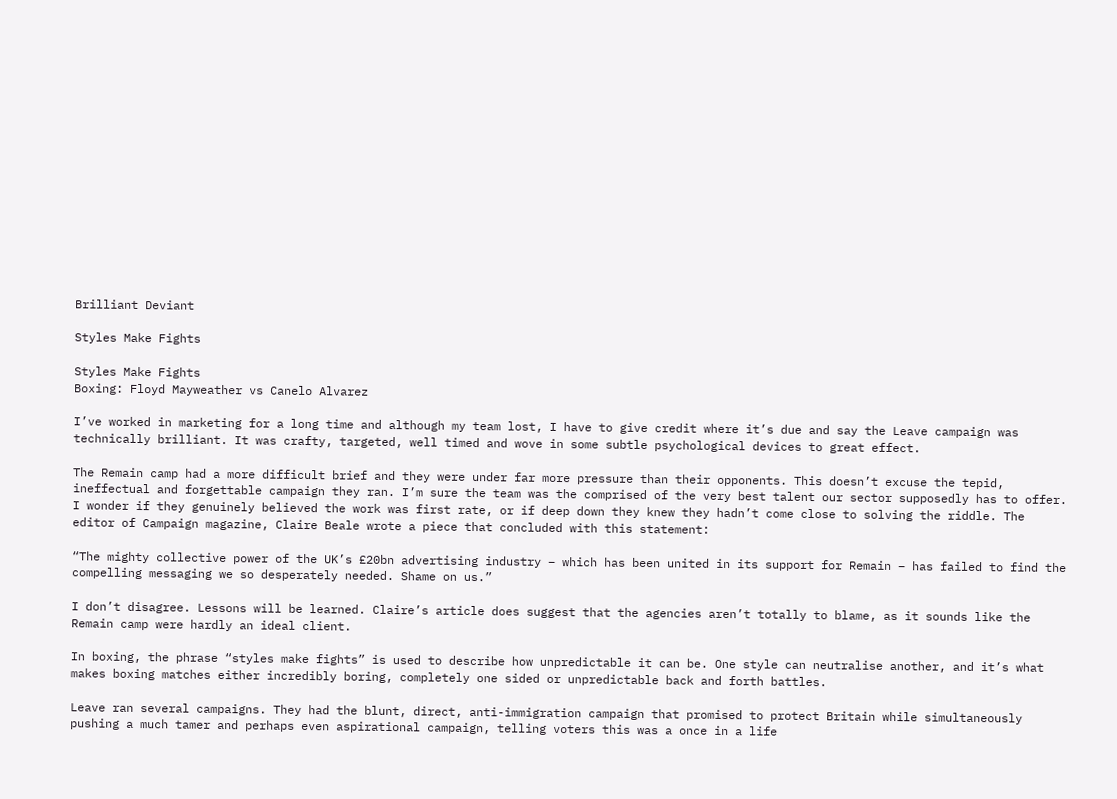Brilliant Deviant

Styles Make Fights

Styles Make Fights
Boxing: Floyd Mayweather vs Canelo Alvarez

I’ve worked in marketing for a long time and although my team lost, I have to give credit where it’s due and say the Leave campaign was technically brilliant. It was crafty, targeted, well timed and wove in some subtle psychological devices to great effect.

The Remain camp had a more difficult brief and they were under far more pressure than their opponents. This doesn’t excuse the tepid, ineffectual and forgettable campaign they ran. I’m sure the team was the comprised of the very best talent our sector supposedly has to offer. I wonder if they genuinely believed the work was first rate, or if deep down they knew they hadn’t come close to solving the riddle. The editor of Campaign magazine, Claire Beale wrote a piece that concluded with this statement:

“The mighty collective power of the UK’s £20bn advertising industry – which has been united in its support for Remain – has failed to find the compelling messaging we so desperately needed. Shame on us.”

I don’t disagree. Lessons will be learned. Claire’s article does suggest that the agencies aren’t totally to blame, as it sounds like the Remain camp were hardly an ideal client.

In boxing, the phrase “styles make fights” is used to describe how unpredictable it can be. One style can neutralise another, and it’s what makes boxing matches either incredibly boring, completely one sided or unpredictable back and forth battles.

Leave ran several campaigns. They had the blunt, direct, anti-immigration campaign that promised to protect Britain while simultaneously pushing a much tamer and perhaps even aspirational campaign, telling voters this was a once in a life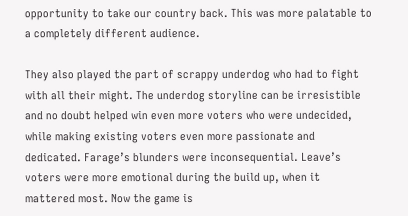opportunity to take our country back. This was more palatable to a completely different audience.

They also played the part of scrappy underdog who had to fight with all their might. The underdog storyline can be irresistible and no doubt helped win even more voters who were undecided, while making existing voters even more passionate and dedicated. Farage’s blunders were inconsequential. Leave’s voters were more emotional during the build up, when it mattered most. Now the game is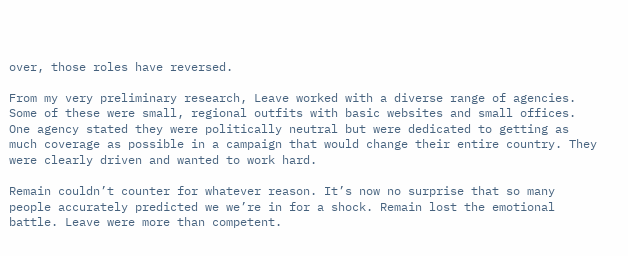over, those roles have reversed.

From my very preliminary research, Leave worked with a diverse range of agencies. Some of these were small, regional outfits with basic websites and small offices. One agency stated they were politically neutral but were dedicated to getting as much coverage as possible in a campaign that would change their entire country. They were clearly driven and wanted to work hard.

Remain couldn’t counter for whatever reason. It’s now no surprise that so many people accurately predicted we we’re in for a shock. Remain lost the emotional battle. Leave were more than competent.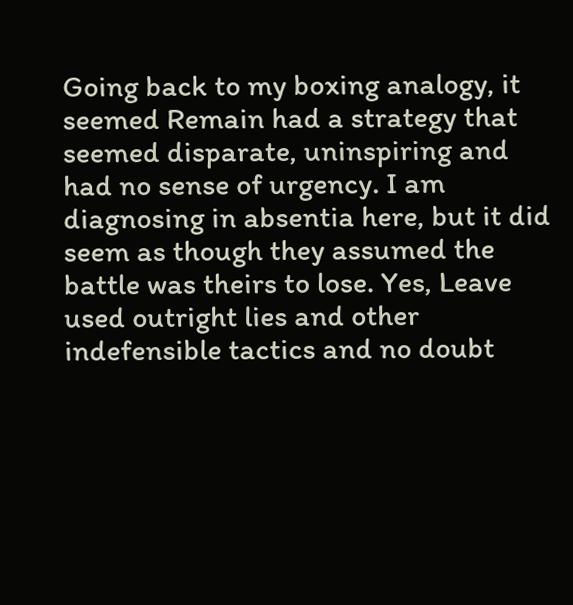Going back to my boxing analogy, it seemed Remain had a strategy that seemed disparate, uninspiring and had no sense of urgency. I am diagnosing in absentia here, but it did seem as though they assumed the battle was theirs to lose. Yes, Leave used outright lies and other indefensible tactics and no doubt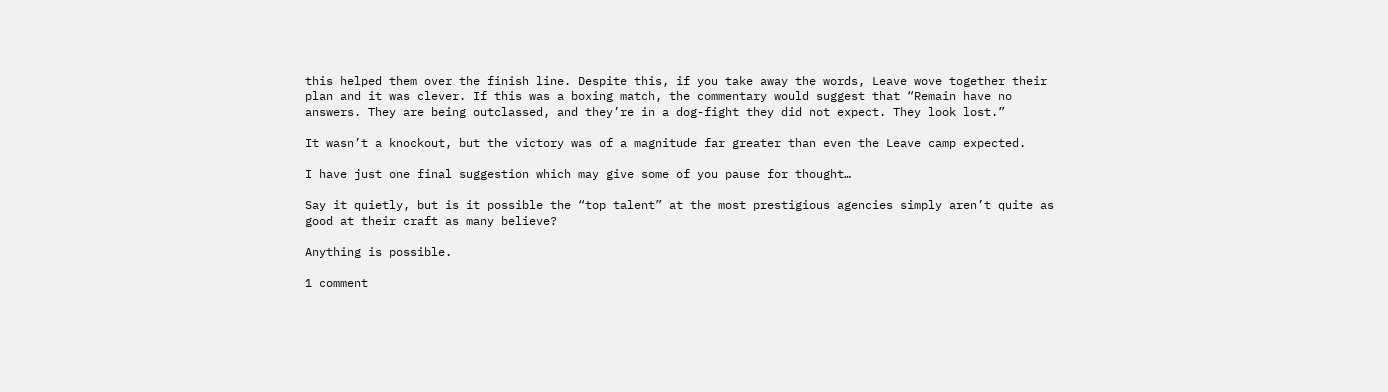this helped them over the finish line. Despite this, if you take away the words, Leave wove together their plan and it was clever. If this was a boxing match, the commentary would suggest that “Remain have no answers. They are being outclassed, and they’re in a dog-fight they did not expect. They look lost.”

It wasn’t a knockout, but the victory was of a magnitude far greater than even the Leave camp expected.

I have just one final suggestion which may give some of you pause for thought…

Say it quietly, but is it possible the “top talent” at the most prestigious agencies simply aren’t quite as good at their craft as many believe?

Anything is possible.

1 comment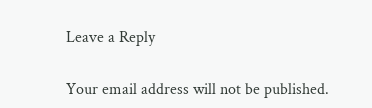Leave a Reply

Your email address will not be published.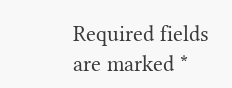Required fields are marked *